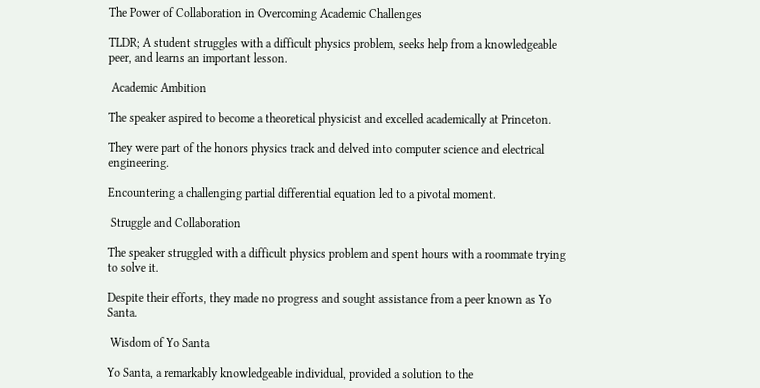The Power of Collaboration in Overcoming Academic Challenges

TLDR; A student struggles with a difficult physics problem, seeks help from a knowledgeable peer, and learns an important lesson.

 Academic Ambition

The speaker aspired to become a theoretical physicist and excelled academically at Princeton.

They were part of the honors physics track and delved into computer science and electrical engineering.

Encountering a challenging partial differential equation led to a pivotal moment.

 Struggle and Collaboration

The speaker struggled with a difficult physics problem and spent hours with a roommate trying to solve it.

Despite their efforts, they made no progress and sought assistance from a peer known as Yo Santa.

 Wisdom of Yo Santa

Yo Santa, a remarkably knowledgeable individual, provided a solution to the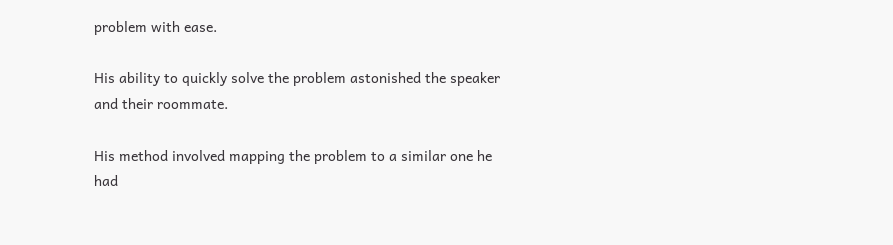problem with ease.

His ability to quickly solve the problem astonished the speaker and their roommate.

His method involved mapping the problem to a similar one he had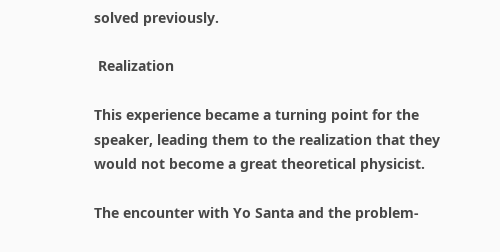solved previously.

 Realization

This experience became a turning point for the speaker, leading them to the realization that they would not become a great theoretical physicist.

The encounter with Yo Santa and the problem-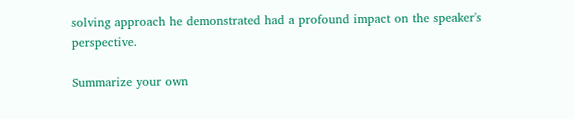solving approach he demonstrated had a profound impact on the speaker's perspective.

Summarize your own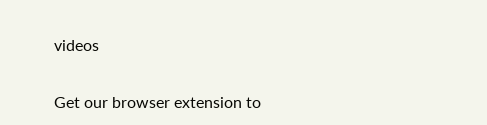videos

Get our browser extension to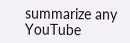summarize any YouTube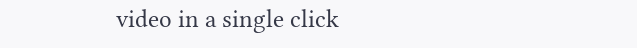video in a single click